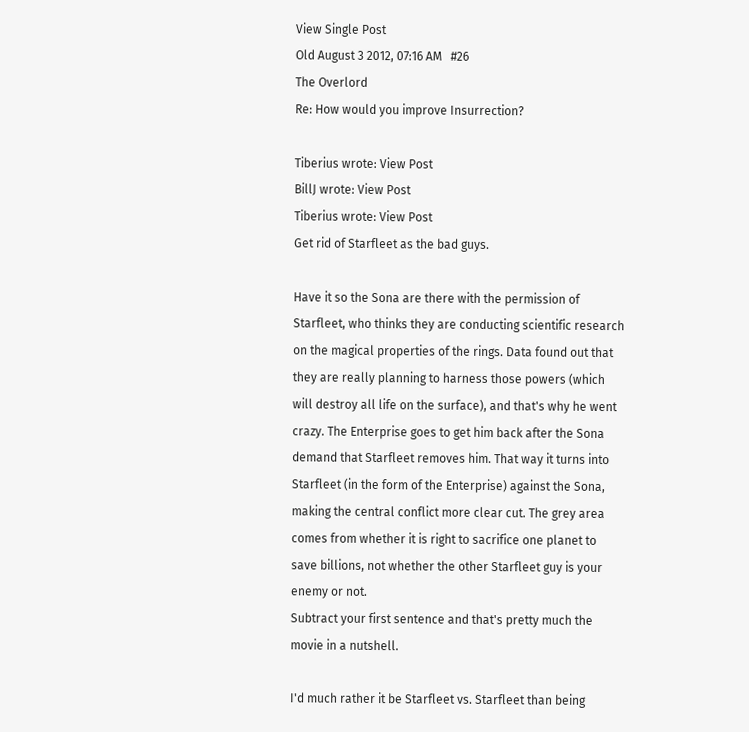View Single Post
Old August 3 2012, 07:16 AM   #26
The Overlord
Re: How would you improve Insurrection?

Tiberius wrote: View Post
BillJ wrote: View Post
Tiberius wrote: View Post
Get rid of Starfleet as the bad guys.

Have it so the Sona are there with the permission of Starfleet, who thinks they are conducting scientific research on the magical properties of the rings. Data found out that they are really planning to harness those powers (which will destroy all life on the surface), and that's why he went crazy. The Enterprise goes to get him back after the Sona demand that Starfleet removes him. That way it turns into Starfleet (in the form of the Enterprise) against the Sona, making the central conflict more clear cut. The grey area comes from whether it is right to sacrifice one planet to save billions, not whether the other Starfleet guy is your enemy or not.
Subtract your first sentence and that's pretty much the movie in a nutshell.

I'd much rather it be Starfleet vs. Starfleet than being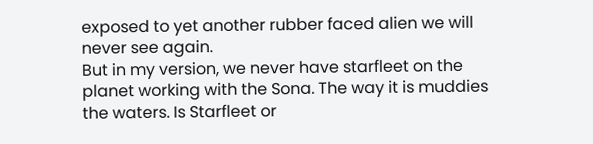exposed to yet another rubber faced alien we will never see again.
But in my version, we never have starfleet on the planet working with the Sona. The way it is muddies the waters. Is Starfleet or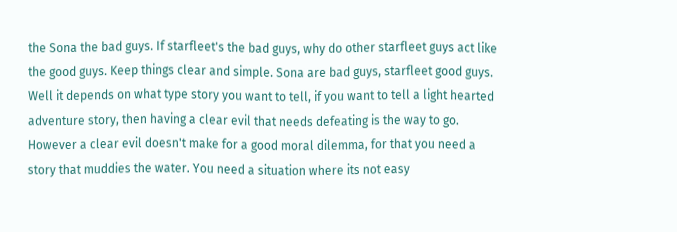the Sona the bad guys. If starfleet's the bad guys, why do other starfleet guys act like the good guys. Keep things clear and simple. Sona are bad guys, starfleet good guys.
Well it depends on what type story you want to tell, if you want to tell a light hearted adventure story, then having a clear evil that needs defeating is the way to go. However a clear evil doesn't make for a good moral dilemma, for that you need a story that muddies the water. You need a situation where its not easy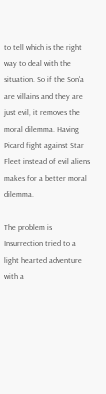to tell which is the right way to deal with the situation. So if the Son'a are villains and they are just evil, it removes the moral dilemma. Having Picard fight against Star Fleet instead of evil aliens makes for a better moral dilemma.

The problem is Insurrection tried to a light hearted adventure with a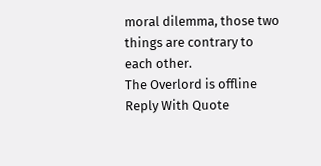moral dilemma, those two things are contrary to each other.
The Overlord is offline   Reply With Quote